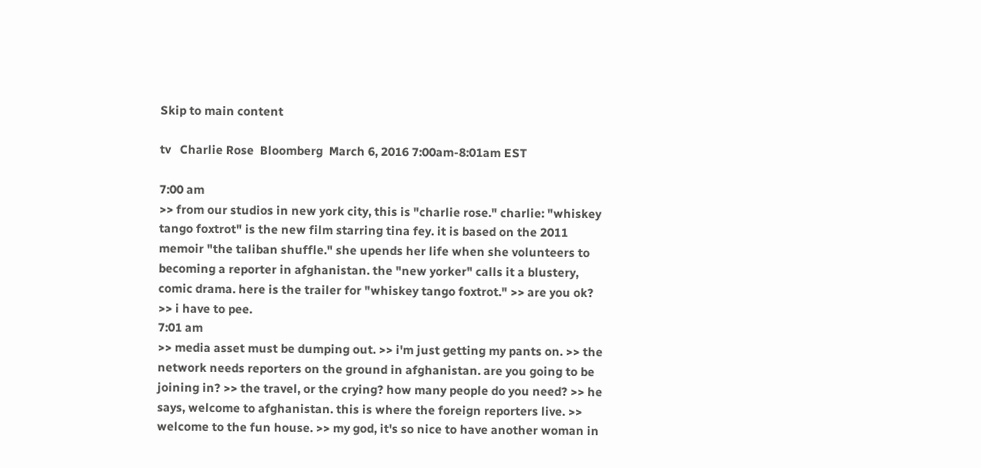Skip to main content

tv   Charlie Rose  Bloomberg  March 6, 2016 7:00am-8:01am EST

7:00 am
>> from our studios in new york city, this is "charlie rose." charlie: "whiskey tango foxtrot" is the new film starring tina fey. it is based on the 2011 memoir "the taliban shuffle." she upends her life when she volunteers to becoming a reporter in afghanistan. the "new yorker" calls it a blustery, comic drama. here is the trailer for "whiskey tango foxtrot." >> are you ok? >> i have to pee.
7:01 am
>> media asset must be dumping out. >> i'm just getting my pants on. >> the network needs reporters on the ground in afghanistan. are you going to be joining in? >> the travel, or the crying? how many people do you need? >> he says, welcome to afghanistan. this is where the foreign reporters live. >> welcome to the fun house. >> my god, it's so nice to have another woman in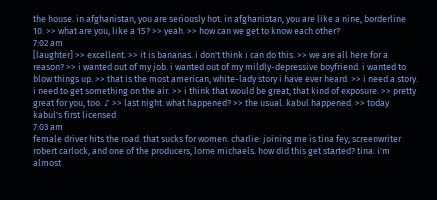the house. in afghanistan, you are seriously hot. in afghanistan, you are like a nine, borderline 10. >> what are you, like a 15? >> yeah. >> how can we get to know each other?
7:02 am
[laughter] >> excellent. >> it is bananas. i don't think i can do this. >> we are all here for a reason? >> i wanted out of my job. i wanted out of my mildly-depressive boyfriend. i wanted to blow things up. >> that is the most american, white-lady story i have ever heard. >> i need a story. i need to get something on the air. >> i think that would be great, that kind of exposure. >> pretty great for you, too. ♪ >> last night. what happened? >> the usual. kabul happened. >> today kabul's first licensed
7:03 am
female driver hits the road. that sucks for women. charlie: joining me is tina fey, screenwriter robert carlock, and one of the producers, lorne michaels. how did this get started? tina: i'm almost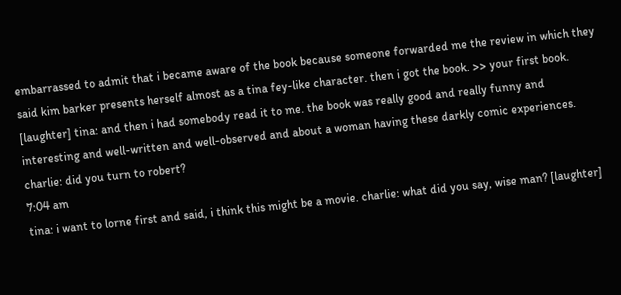embarrassed to admit that i became aware of the book because someone forwarded me the review in which they said kim barker presents herself almost as a tina fey-like character. then i got the book. >> your first book. [laughter] tina: and then i had somebody read it to me. the book was really good and really funny and interesting and well-written and well-observed and about a woman having these darkly comic experiences. charlie: did you turn to robert?
7:04 am
tina: i want to lorne first and said, i think this might be a movie. charlie: what did you say, wise man? [laughter]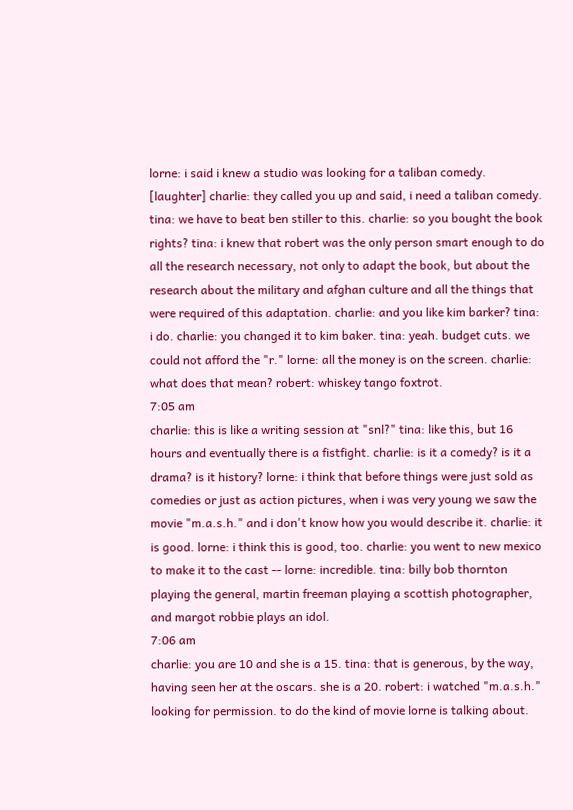lorne: i said i knew a studio was looking for a taliban comedy. [laughter] charlie: they called you up and said, i need a taliban comedy. tina: we have to beat ben stiller to this. charlie: so you bought the book rights? tina: i knew that robert was the only person smart enough to do all the research necessary, not only to adapt the book, but about the research about the military and afghan culture and all the things that were required of this adaptation. charlie: and you like kim barker? tina: i do. charlie: you changed it to kim baker. tina: yeah. budget cuts. we could not afford the "r." lorne: all the money is on the screen. charlie: what does that mean? robert: whiskey tango foxtrot.
7:05 am
charlie: this is like a writing session at "snl?" tina: like this, but 16 hours and eventually there is a fistfight. charlie: is it a comedy? is it a drama? is it history? lorne: i think that before things were just sold as comedies or just as action pictures, when i was very young we saw the movie "m.a.s.h." and i don't know how you would describe it. charlie: it is good. lorne: i think this is good, too. charlie: you went to new mexico to make it to the cast -- lorne: incredible. tina: billy bob thornton playing the general, martin freeman playing a scottish photographer, and margot robbie plays an idol.
7:06 am
charlie: you are 10 and she is a 15. tina: that is generous, by the way, having seen her at the oscars. she is a 20. robert: i watched "m.a.s.h." looking for permission. to do the kind of movie lorne is talking about.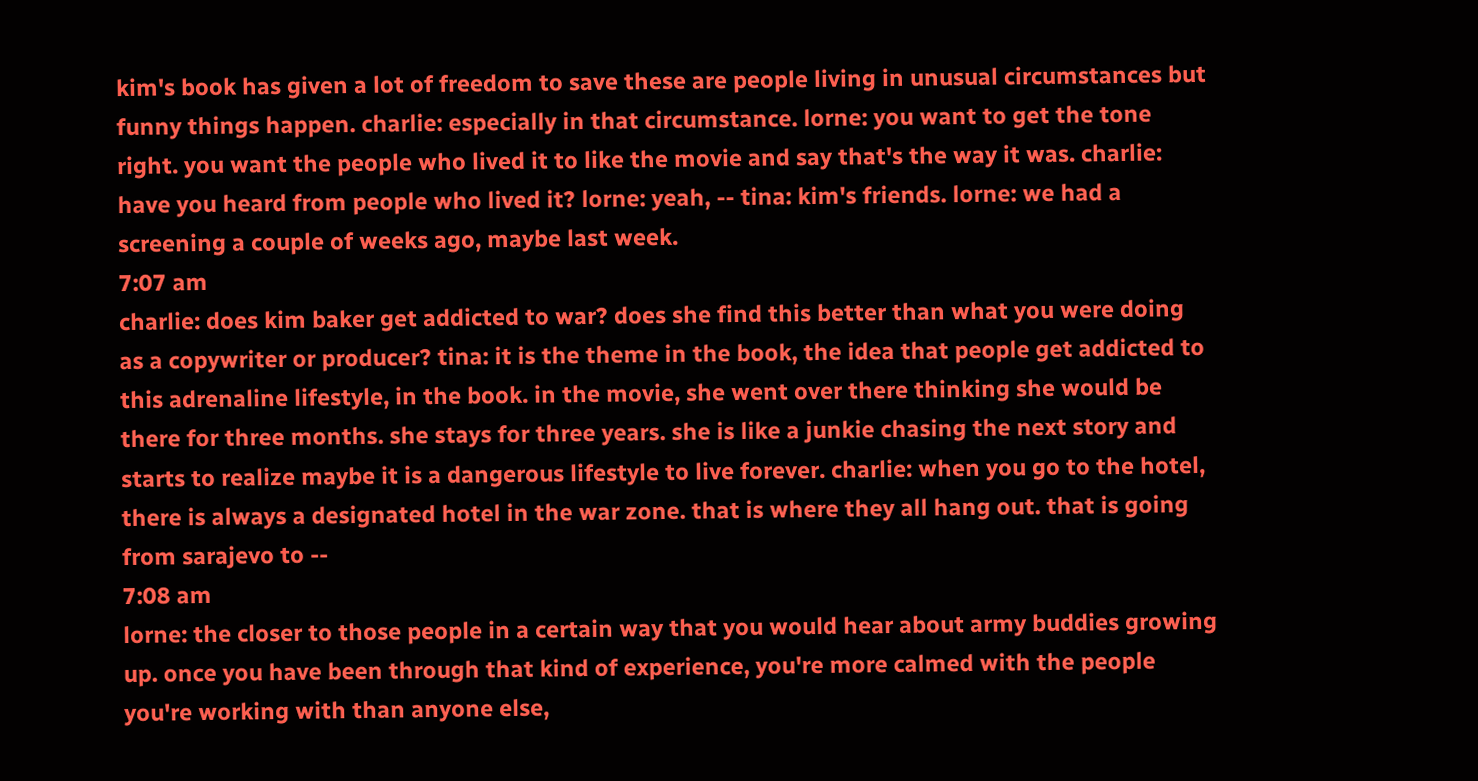kim's book has given a lot of freedom to save these are people living in unusual circumstances but funny things happen. charlie: especially in that circumstance. lorne: you want to get the tone right. you want the people who lived it to like the movie and say that's the way it was. charlie: have you heard from people who lived it? lorne: yeah, -- tina: kim's friends. lorne: we had a screening a couple of weeks ago, maybe last week.
7:07 am
charlie: does kim baker get addicted to war? does she find this better than what you were doing as a copywriter or producer? tina: it is the theme in the book, the idea that people get addicted to this adrenaline lifestyle, in the book. in the movie, she went over there thinking she would be there for three months. she stays for three years. she is like a junkie chasing the next story and starts to realize maybe it is a dangerous lifestyle to live forever. charlie: when you go to the hotel, there is always a designated hotel in the war zone. that is where they all hang out. that is going from sarajevo to --
7:08 am
lorne: the closer to those people in a certain way that you would hear about army buddies growing up. once you have been through that kind of experience, you're more calmed with the people you're working with than anyone else,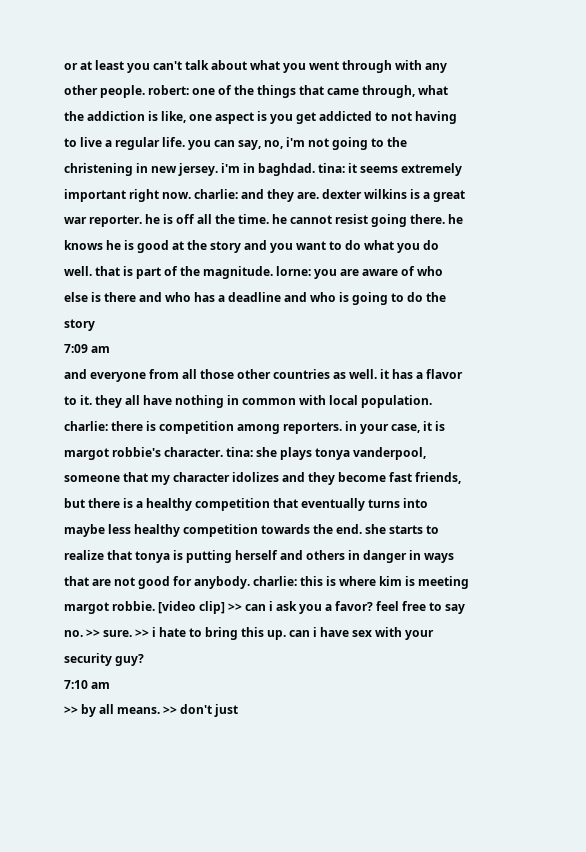or at least you can't talk about what you went through with any other people. robert: one of the things that came through, what the addiction is like, one aspect is you get addicted to not having to live a regular life. you can say, no, i'm not going to the christening in new jersey. i'm in baghdad. tina: it seems extremely important right now. charlie: and they are. dexter wilkins is a great war reporter. he is off all the time. he cannot resist going there. he knows he is good at the story and you want to do what you do well. that is part of the magnitude. lorne: you are aware of who else is there and who has a deadline and who is going to do the story
7:09 am
and everyone from all those other countries as well. it has a flavor to it. they all have nothing in common with local population. charlie: there is competition among reporters. in your case, it is margot robbie's character. tina: she plays tonya vanderpool, someone that my character idolizes and they become fast friends, but there is a healthy competition that eventually turns into maybe less healthy competition towards the end. she starts to realize that tonya is putting herself and others in danger in ways that are not good for anybody. charlie: this is where kim is meeting margot robbie. [video clip] >> can i ask you a favor? feel free to say no. >> sure. >> i hate to bring this up. can i have sex with your security guy?
7:10 am
>> by all means. >> don't just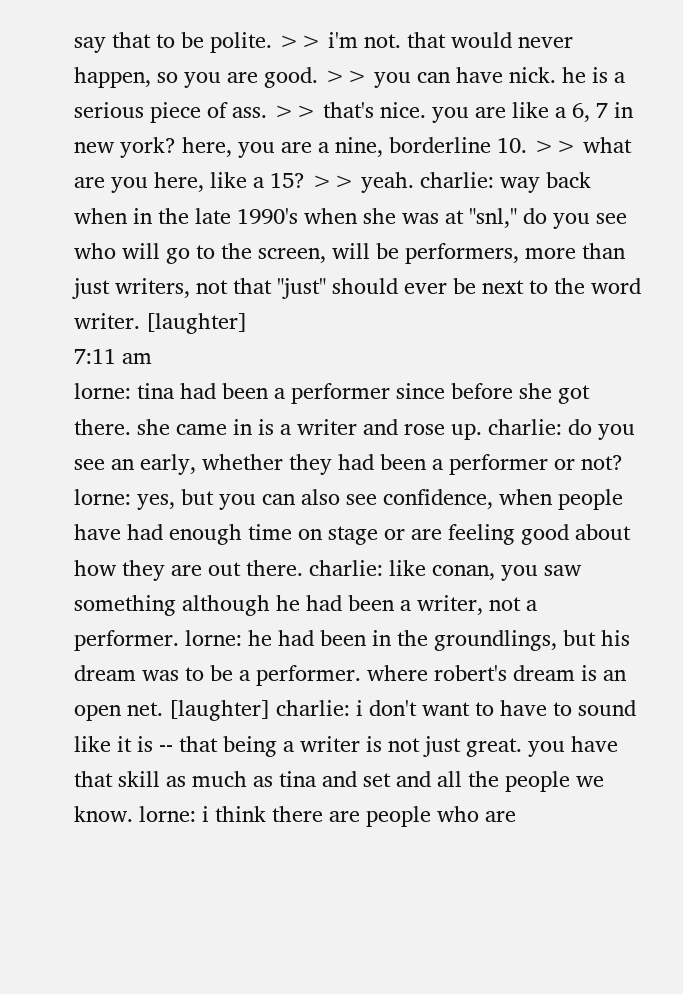say that to be polite. >> i'm not. that would never happen, so you are good. >> you can have nick. he is a serious piece of ass. >> that's nice. you are like a 6, 7 in new york? here, you are a nine, borderline 10. >> what are you here, like a 15? >> yeah. charlie: way back when in the late 1990's when she was at "snl," do you see who will go to the screen, will be performers, more than just writers, not that "just" should ever be next to the word writer. [laughter]
7:11 am
lorne: tina had been a performer since before she got there. she came in is a writer and rose up. charlie: do you see an early, whether they had been a performer or not? lorne: yes, but you can also see confidence, when people have had enough time on stage or are feeling good about how they are out there. charlie: like conan, you saw something although he had been a writer, not a performer. lorne: he had been in the groundlings, but his dream was to be a performer. where robert's dream is an open net. [laughter] charlie: i don't want to have to sound like it is -- that being a writer is not just great. you have that skill as much as tina and set and all the people we know. lorne: i think there are people who are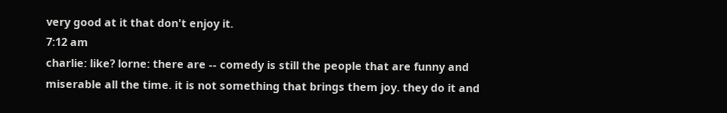very good at it that don't enjoy it.
7:12 am
charlie: like? lorne: there are -- comedy is still the people that are funny and miserable all the time. it is not something that brings them joy. they do it and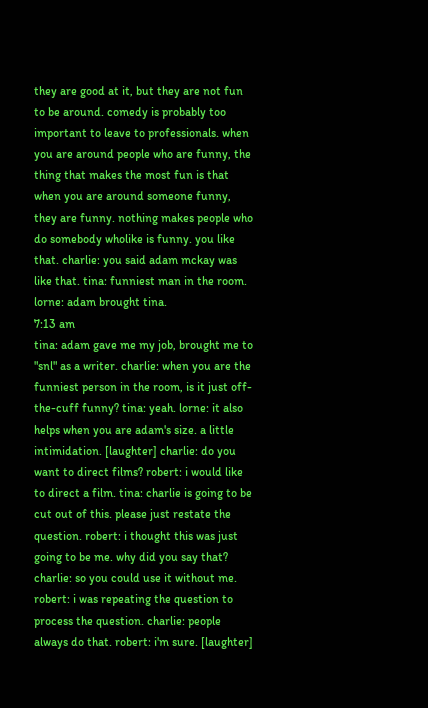they are good at it, but they are not fun to be around. comedy is probably too important to leave to professionals. when you are around people who are funny, the thing that makes the most fun is that when you are around someone funny, they are funny. nothing makes people who do somebody wholike is funny. you like that. charlie: you said adam mckay was like that. tina: funniest man in the room. lorne: adam brought tina.
7:13 am
tina: adam gave me my job, brought me to "snl" as a writer. charlie: when you are the funniest person in the room, is it just off-the-cuff funny? tina: yeah. lorne: it also helps when you are adam's size. a little intimidation. [laughter] charlie: do you want to direct films? robert: i would like to direct a film. tina: charlie is going to be cut out of this. please just restate the question. robert: i thought this was just going to be me. why did you say that? charlie: so you could use it without me. robert: i was repeating the question to process the question. charlie: people always do that. robert: i'm sure. [laughter]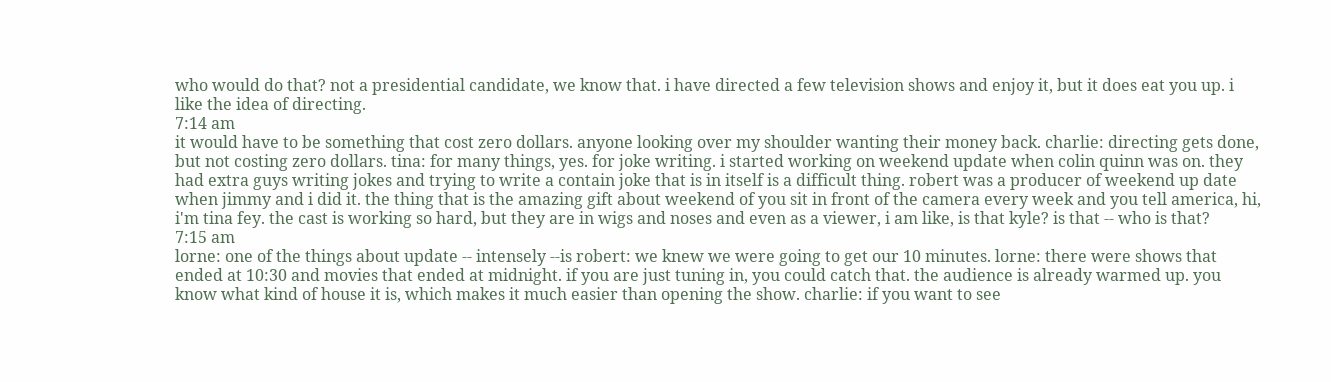who would do that? not a presidential candidate, we know that. i have directed a few television shows and enjoy it, but it does eat you up. i like the idea of directing.
7:14 am
it would have to be something that cost zero dollars. anyone looking over my shoulder wanting their money back. charlie: directing gets done, but not costing zero dollars. tina: for many things, yes. for joke writing. i started working on weekend update when colin quinn was on. they had extra guys writing jokes and trying to write a contain joke that is in itself is a difficult thing. robert was a producer of weekend up date when jimmy and i did it. the thing that is the amazing gift about weekend of you sit in front of the camera every week and you tell america, hi, i'm tina fey. the cast is working so hard, but they are in wigs and noses and even as a viewer, i am like, is that kyle? is that -- who is that?
7:15 am
lorne: one of the things about update -- intensely --is robert: we knew we were going to get our 10 minutes. lorne: there were shows that ended at 10:30 and movies that ended at midnight. if you are just tuning in, you could catch that. the audience is already warmed up. you know what kind of house it is, which makes it much easier than opening the show. charlie: if you want to see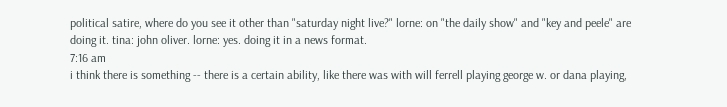political satire, where do you see it other than "saturday night live?" lorne: on "the daily show" and "key and peele" are doing it. tina: john oliver. lorne: yes. doing it in a news format.
7:16 am
i think there is something -- there is a certain ability, like there was with will ferrell playing george w. or dana playing,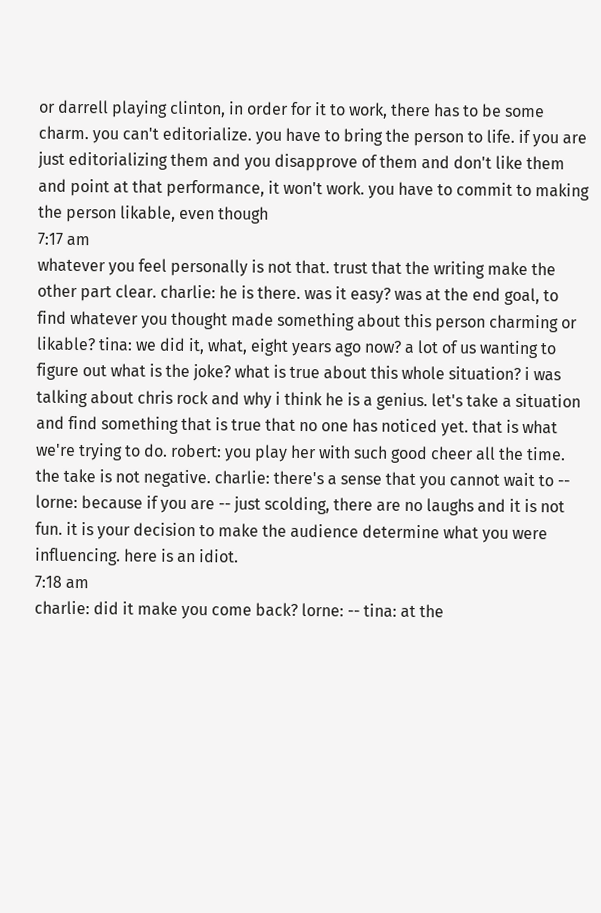or darrell playing clinton, in order for it to work, there has to be some charm. you can't editorialize. you have to bring the person to life. if you are just editorializing them and you disapprove of them and don't like them and point at that performance, it won't work. you have to commit to making the person likable, even though
7:17 am
whatever you feel personally is not that. trust that the writing make the other part clear. charlie: he is there. was it easy? was at the end goal, to find whatever you thought made something about this person charming or likable? tina: we did it, what, eight years ago now? a lot of us wanting to figure out what is the joke? what is true about this whole situation? i was talking about chris rock and why i think he is a genius. let's take a situation and find something that is true that no one has noticed yet. that is what we're trying to do. robert: you play her with such good cheer all the time. the take is not negative. charlie: there's a sense that you cannot wait to -- lorne: because if you are -- just scolding, there are no laughs and it is not fun. it is your decision to make the audience determine what you were influencing. here is an idiot.
7:18 am
charlie: did it make you come back? lorne: -- tina: at the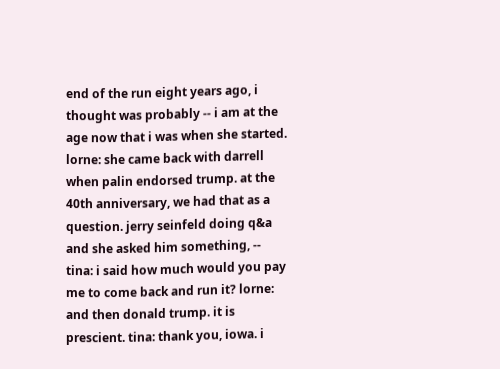end of the run eight years ago, i thought was probably -- i am at the age now that i was when she started. lorne: she came back with darrell when palin endorsed trump. at the 40th anniversary, we had that as a question. jerry seinfeld doing q&a and she asked him something, -- tina: i said how much would you pay me to come back and run it? lorne: and then donald trump. it is prescient. tina: thank you, iowa. i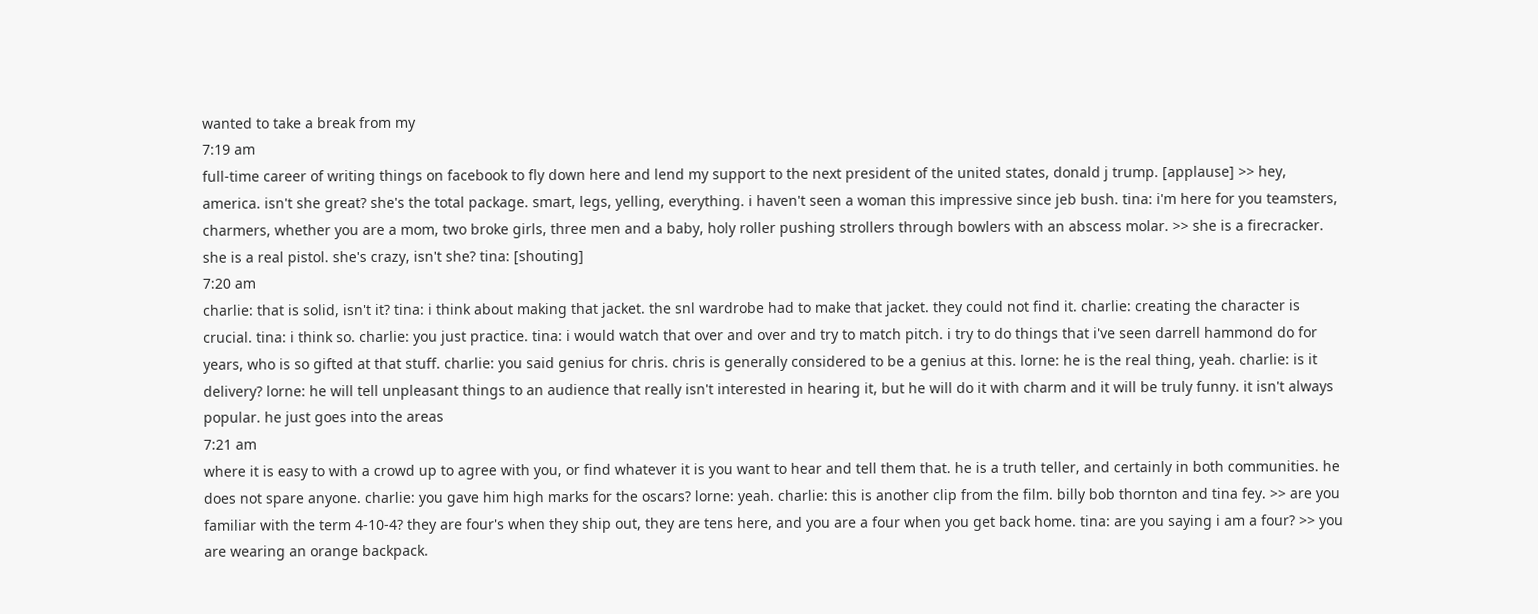wanted to take a break from my
7:19 am
full-time career of writing things on facebook to fly down here and lend my support to the next president of the united states, donald j trump. [applause] >> hey, america. isn't she great? she's the total package. smart, legs, yelling, everything. i haven't seen a woman this impressive since jeb bush. tina: i'm here for you teamsters, charmers, whether you are a mom, two broke girls, three men and a baby, holy roller pushing strollers through bowlers with an abscess molar. >> she is a firecracker. she is a real pistol. she's crazy, isn't she? tina: [shouting]
7:20 am
charlie: that is solid, isn't it? tina: i think about making that jacket. the snl wardrobe had to make that jacket. they could not find it. charlie: creating the character is crucial. tina: i think so. charlie: you just practice. tina: i would watch that over and over and try to match pitch. i try to do things that i've seen darrell hammond do for years, who is so gifted at that stuff. charlie: you said genius for chris. chris is generally considered to be a genius at this. lorne: he is the real thing, yeah. charlie: is it delivery? lorne: he will tell unpleasant things to an audience that really isn't interested in hearing it, but he will do it with charm and it will be truly funny. it isn't always popular. he just goes into the areas
7:21 am
where it is easy to with a crowd up to agree with you, or find whatever it is you want to hear and tell them that. he is a truth teller, and certainly in both communities. he does not spare anyone. charlie: you gave him high marks for the oscars? lorne: yeah. charlie: this is another clip from the film. billy bob thornton and tina fey. >> are you familiar with the term 4-10-4? they are four's when they ship out, they are tens here, and you are a four when you get back home. tina: are you saying i am a four? >> you are wearing an orange backpack.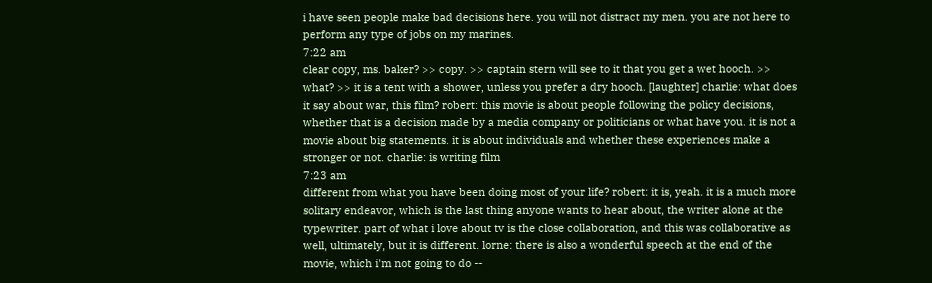i have seen people make bad decisions here. you will not distract my men. you are not here to perform any type of jobs on my marines.
7:22 am
clear copy, ms. baker? >> copy. >> captain stern will see to it that you get a wet hooch. >> what? >> it is a tent with a shower, unless you prefer a dry hooch. [laughter] charlie: what does it say about war, this film? robert: this movie is about people following the policy decisions, whether that is a decision made by a media company or politicians or what have you. it is not a movie about big statements. it is about individuals and whether these experiences make a stronger or not. charlie: is writing film
7:23 am
different from what you have been doing most of your life? robert: it is, yeah. it is a much more solitary endeavor, which is the last thing anyone wants to hear about, the writer alone at the typewriter. part of what i love about tv is the close collaboration, and this was collaborative as well, ultimately, but it is different. lorne: there is also a wonderful speech at the end of the movie, which i'm not going to do --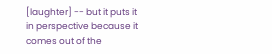[laughter] -- but it puts it in perspective because it comes out of the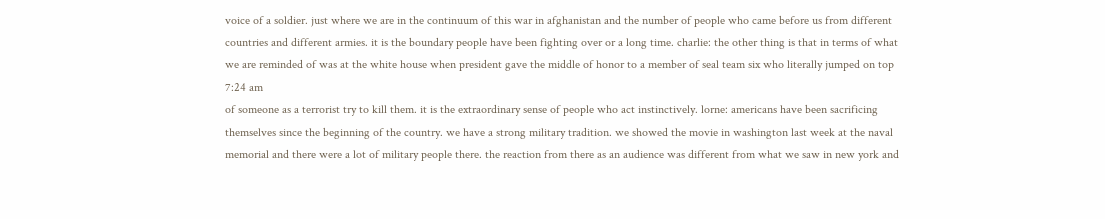voice of a soldier. just where we are in the continuum of this war in afghanistan and the number of people who came before us from different countries and different armies. it is the boundary people have been fighting over or a long time. charlie: the other thing is that in terms of what we are reminded of was at the white house when president gave the middle of honor to a member of seal team six who literally jumped on top
7:24 am
of someone as a terrorist try to kill them. it is the extraordinary sense of people who act instinctively. lorne: americans have been sacrificing themselves since the beginning of the country. we have a strong military tradition. we showed the movie in washington last week at the naval memorial and there were a lot of military people there. the reaction from there as an audience was different from what we saw in new york and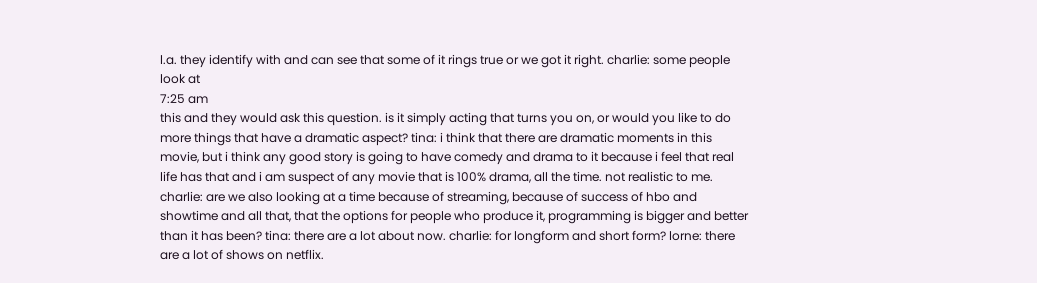l.a. they identify with and can see that some of it rings true or we got it right. charlie: some people look at
7:25 am
this and they would ask this question. is it simply acting that turns you on, or would you like to do more things that have a dramatic aspect? tina: i think that there are dramatic moments in this movie, but i think any good story is going to have comedy and drama to it because i feel that real life has that and i am suspect of any movie that is 100% drama, all the time. not realistic to me. charlie: are we also looking at a time because of streaming, because of success of hbo and showtime and all that, that the options for people who produce it, programming is bigger and better than it has been? tina: there are a lot about now. charlie: for longform and short form? lorne: there are a lot of shows on netflix.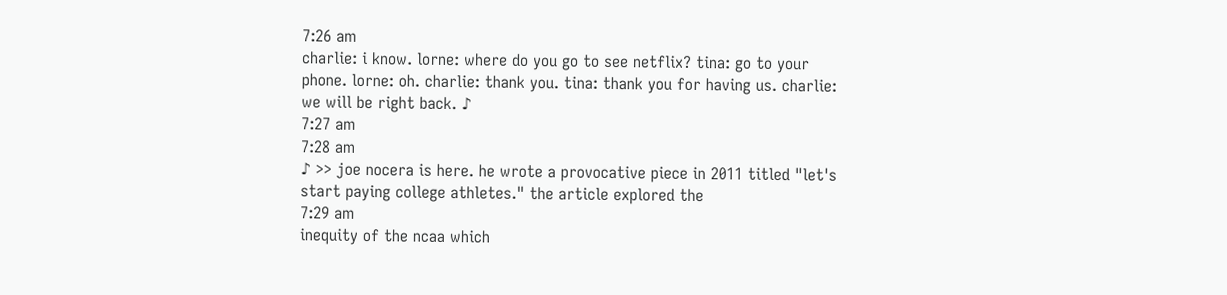7:26 am
charlie: i know. lorne: where do you go to see netflix? tina: go to your phone. lorne: oh. charlie: thank you. tina: thank you for having us. charlie: we will be right back. ♪
7:27 am
7:28 am
♪ >> joe nocera is here. he wrote a provocative piece in 2011 titled "let's start paying college athletes." the article explored the
7:29 am
inequity of the ncaa which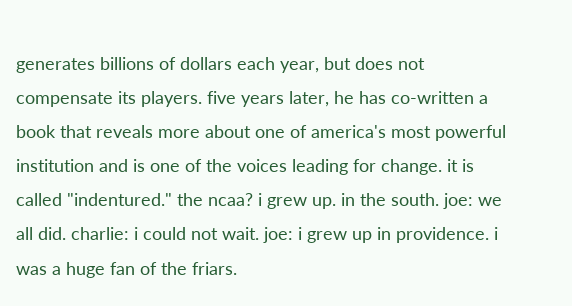generates billions of dollars each year, but does not compensate its players. five years later, he has co-written a book that reveals more about one of america's most powerful institution and is one of the voices leading for change. it is called "indentured." the ncaa? i grew up. in the south. joe: we all did. charlie: i could not wait. joe: i grew up in providence. i was a huge fan of the friars.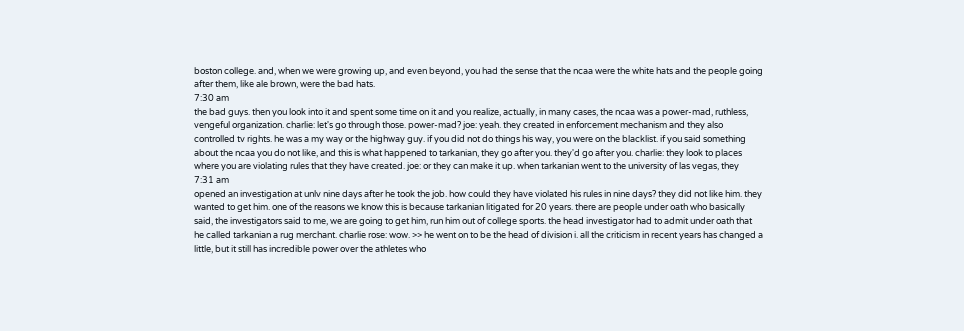boston college. and, when we were growing up, and even beyond, you had the sense that the ncaa were the white hats and the people going after them, like ale brown, were the bad hats.
7:30 am
the bad guys. then you look into it and spent some time on it and you realize, actually, in many cases, the ncaa was a power-mad, ruthless, vengeful organization. charlie: let's go through those. power-mad? joe: yeah. they created in enforcement mechanism and they also controlled tv rights. he was a my way or the highway guy. if you did not do things his way, you were on the blacklist. if you said something about the ncaa you do not like, and this is what happened to tarkanian, they go after you. they'd go after you. charlie: they look to places where you are violating rules that they have created. joe: or they can make it up. when tarkanian went to the university of las vegas, they
7:31 am
opened an investigation at unlv nine days after he took the job. how could they have violated his rules in nine days? they did not like him. they wanted to get him. one of the reasons we know this is because tarkanian litigated for 20 years. there are people under oath who basically said, the investigators said to me, we are going to get him, run him out of college sports. the head investigator had to admit under oath that he called tarkanian a rug merchant. charlie rose: wow. >> he went on to be the head of division i. all the criticism in recent years has changed a little, but it still has incredible power over the athletes who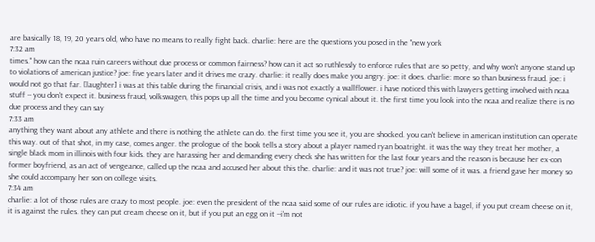are basically 18, 19, 20 years old, who have no means to really fight back. charlie: here are the questions you posed in the "new york
7:32 am
times." how can the ncaa ruin careers without due process or common fairness? how can it act so ruthlessly to enforce rules that are so petty, and why won't anyone stand up to violations of american justice? joe: five years later and it drives me crazy. charlie: it really does make you angry. joe: it does. charlie: more so than business fraud. joe: i would not go that far. [laughter] i was at this table during the financial crisis, and i was not exactly a wallflower. i have noticed this with lawyers getting involved with ncaa stuff -- you don't expect it. business fraud, volkswagen, this pops up all the time and you become cynical about it. the first time you look into the ncaa and realize there is no due process and they can say
7:33 am
anything they want about any athlete and there is nothing the athlete can do. the first time you see it, you are shocked. you can't believe in american institution can operate this way. out of that shot, in my case, comes anger. the prologue of the book tells a story about a player named ryan boatright. it was the way they treat her mother, a single black mom in illinois with four kids. they are harassing her and demanding every check she has written for the last four years and the reason is because her ex-con former boyfriend, as an act of vengeance, called up the ncaa and accused her about this the. charlie: and it was not true? joe: will some of it was. a friend gave her money so she could accompany her son on college visits.
7:34 am
charlie: a lot of those rules are crazy to most people. joe: even the president of the ncaa said some of our rules are idiotic. if you have a bagel, if you put cream cheese on it, it is against the rules. they can put cream cheese on it, but if you put an egg on it --i'm not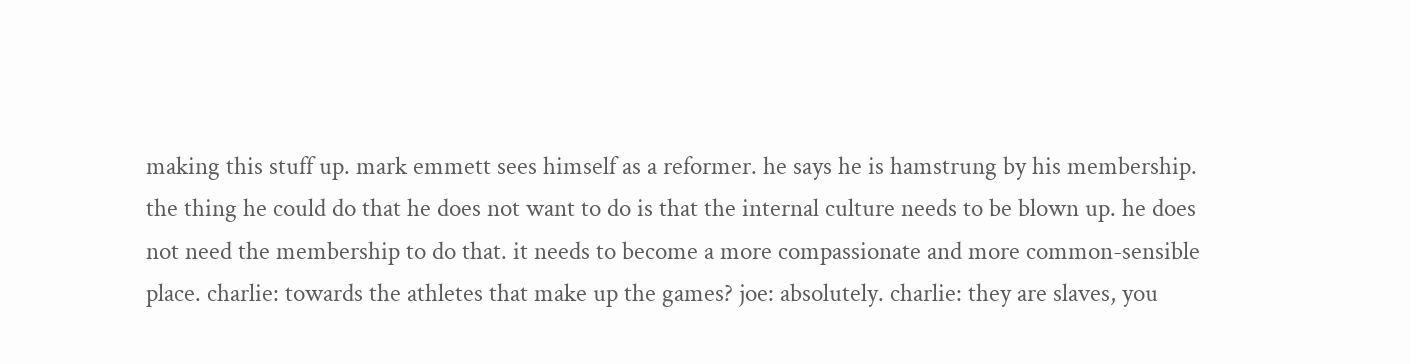making this stuff up. mark emmett sees himself as a reformer. he says he is hamstrung by his membership. the thing he could do that he does not want to do is that the internal culture needs to be blown up. he does not need the membership to do that. it needs to become a more compassionate and more common-sensible place. charlie: towards the athletes that make up the games? joe: absolutely. charlie: they are slaves, you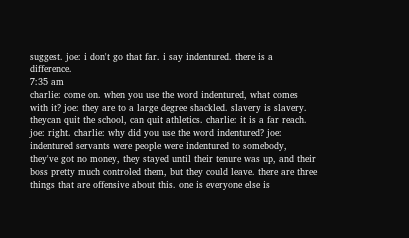suggest. joe: i don't go that far. i say indentured. there is a difference.
7:35 am
charlie: come on. when you use the word indentured, what comes with it? joe: they are to a large degree shackled. slavery is slavery. theycan quit the school, can quit athletics. charlie: it is a far reach. joe: right. charlie: why did you use the word indentured? joe: indentured servants were people were indentured to somebody, they've got no money, they stayed until their tenure was up, and their boss pretty much controled them, but they could leave. there are three things that are offensive about this. one is everyone else is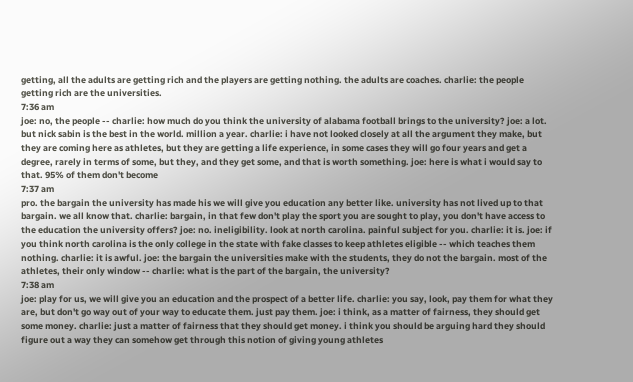getting, all the adults are getting rich and the players are getting nothing. the adults are coaches. charlie: the people getting rich are the universities.
7:36 am
joe: no, the people -- charlie: how much do you think the university of alabama football brings to the university? joe: a lot. but nick sabin is the best in the world. million a year. charlie: i have not looked closely at all the argument they make, but they are coming here as athletes, but they are getting a life experience, in some cases they will go four years and get a degree, rarely in terms of some, but they, and they get some, and that is worth something. joe: here is what i would say to that. 95% of them don't become
7:37 am
pro. the bargain the university has made his we will give you education any better like. university has not lived up to that bargain. we all know that. charlie: bargain, in that few don't play the sport you are sought to play, you don't have access to the education the university offers? joe: no. ineligibility. look at north carolina. painful subject for you. charlie: it is. joe: if you think north carolina is the only college in the state with fake classes to keep athletes eligible -- which teaches them nothing. charlie: it is awful. joe: the bargain the universities make with the students, they do not the bargain. most of the athletes, their only window -- charlie: what is the part of the bargain, the university?
7:38 am
joe: play for us, we will give you an education and the prospect of a better life. charlie: you say, look, pay them for what they are, but don't go way out of your way to educate them. just pay them. joe: i think, as a matter of fairness, they should get some money. charlie: just a matter of fairness that they should get money. i think you should be arguing hard they should figure out a way they can somehow get through this notion of giving young athletes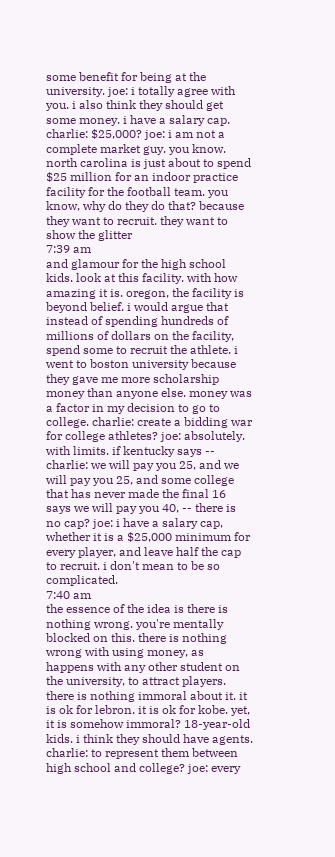some benefit for being at the university. joe: i totally agree with you. i also think they should get some money. i have a salary cap. charlie: $25,000? joe: i am not a complete market guy. you know. north carolina is just about to spend $25 million for an indoor practice facility for the football team. you know, why do they do that? because they want to recruit. they want to show the glitter
7:39 am
and glamour for the high school kids. look at this facility. with how amazing it is. oregon, the facility is beyond belief. i would argue that instead of spending hundreds of millions of dollars on the facility, spend some to recruit the athlete. i went to boston university because they gave me more scholarship money than anyone else. money was a factor in my decision to go to college. charlie: create a bidding war for college athletes? joe: absolutely. with limits. if kentucky says -- charlie: we will pay you 25, and we will pay you 25, and some college that has never made the final 16 says we will pay you 40, -- there is no cap? joe: i have a salary cap, whether it is a $25,000 minimum for every player, and leave half the cap to recruit. i don't mean to be so complicated.
7:40 am
the essence of the idea is there is nothing wrong. you're mentally blocked on this. there is nothing wrong with using money, as happens with any other student on the university, to attract players. there is nothing immoral about it. it is ok for lebron. it is ok for kobe. yet, it is somehow immoral? 18-year-old kids. i think they should have agents. charlie: to represent them between high school and college? joe: every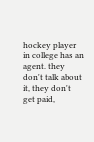hockey player in college has an agent. they don't talk about it, they don't get paid,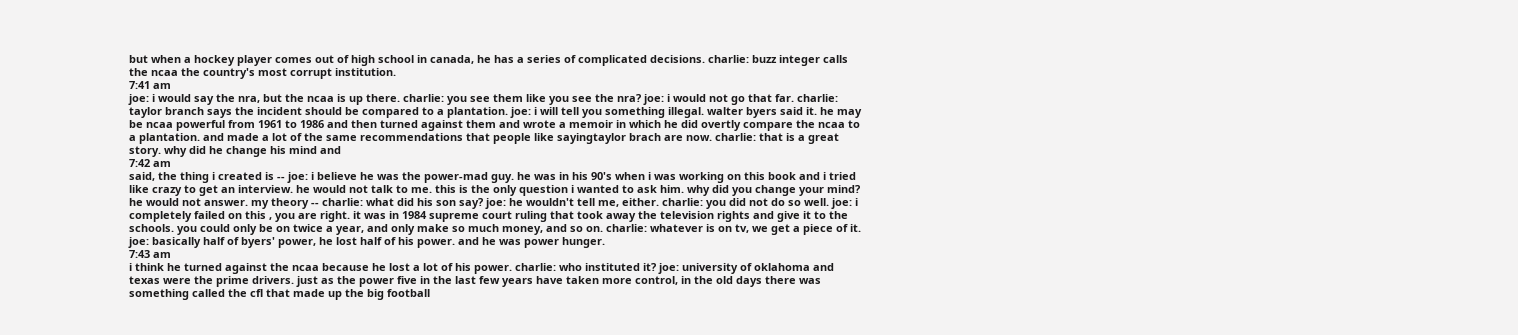but when a hockey player comes out of high school in canada, he has a series of complicated decisions. charlie: buzz integer calls the ncaa the country's most corrupt institution.
7:41 am
joe: i would say the nra, but the ncaa is up there. charlie: you see them like you see the nra? joe: i would not go that far. charlie: taylor branch says the incident should be compared to a plantation. joe: i will tell you something illegal. walter byers said it. he may be ncaa powerful from 1961 to 1986 and then turned against them and wrote a memoir in which he did overtly compare the ncaa to a plantation. and made a lot of the same recommendations that people like sayingtaylor brach are now. charlie: that is a great story. why did he change his mind and
7:42 am
said, the thing i created is -- joe: i believe he was the power-mad guy. he was in his 90's when i was working on this book and i tried like crazy to get an interview. he would not talk to me. this is the only question i wanted to ask him. why did you change your mind? he would not answer. my theory -- charlie: what did his son say? joe: he wouldn't tell me, either. charlie: you did not do so well. joe: i completely failed on this , you are right. it was in 1984 supreme court ruling that took away the television rights and give it to the schools. you could only be on twice a year, and only make so much money, and so on. charlie: whatever is on tv, we get a piece of it. joe: basically half of byers' power, he lost half of his power. and he was power hunger.
7:43 am
i think he turned against the ncaa because he lost a lot of his power. charlie: who instituted it? joe: university of oklahoma and texas were the prime drivers. just as the power five in the last few years have taken more control, in the old days there was something called the cfl that made up the big football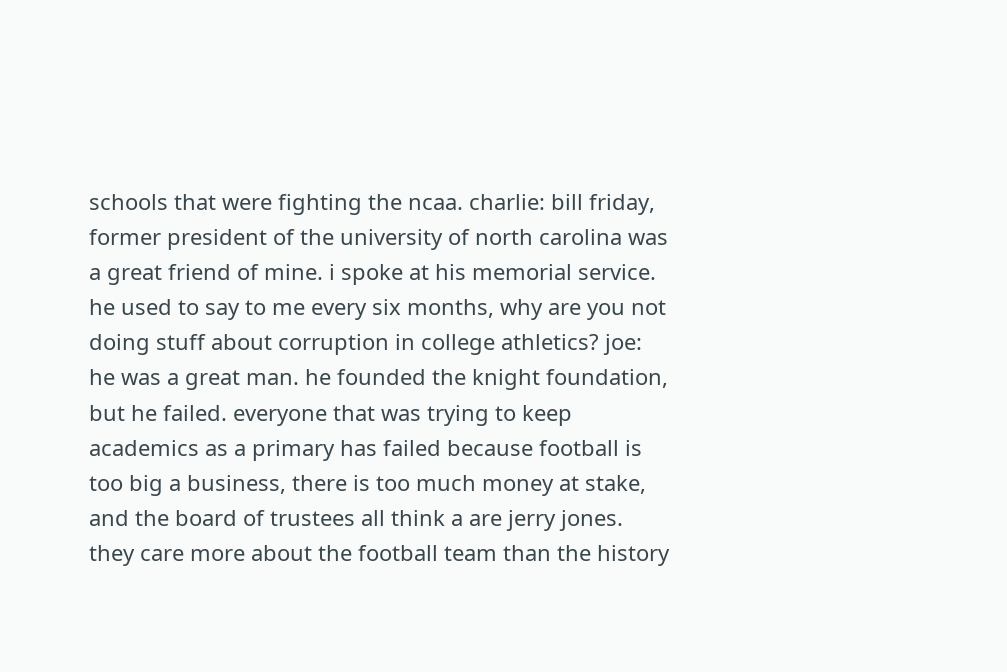schools that were fighting the ncaa. charlie: bill friday, former president of the university of north carolina was a great friend of mine. i spoke at his memorial service. he used to say to me every six months, why are you not doing stuff about corruption in college athletics? joe: he was a great man. he founded the knight foundation, but he failed. everyone that was trying to keep academics as a primary has failed because football is too big a business, there is too much money at stake, and the board of trustees all think a are jerry jones. they care more about the football team than the history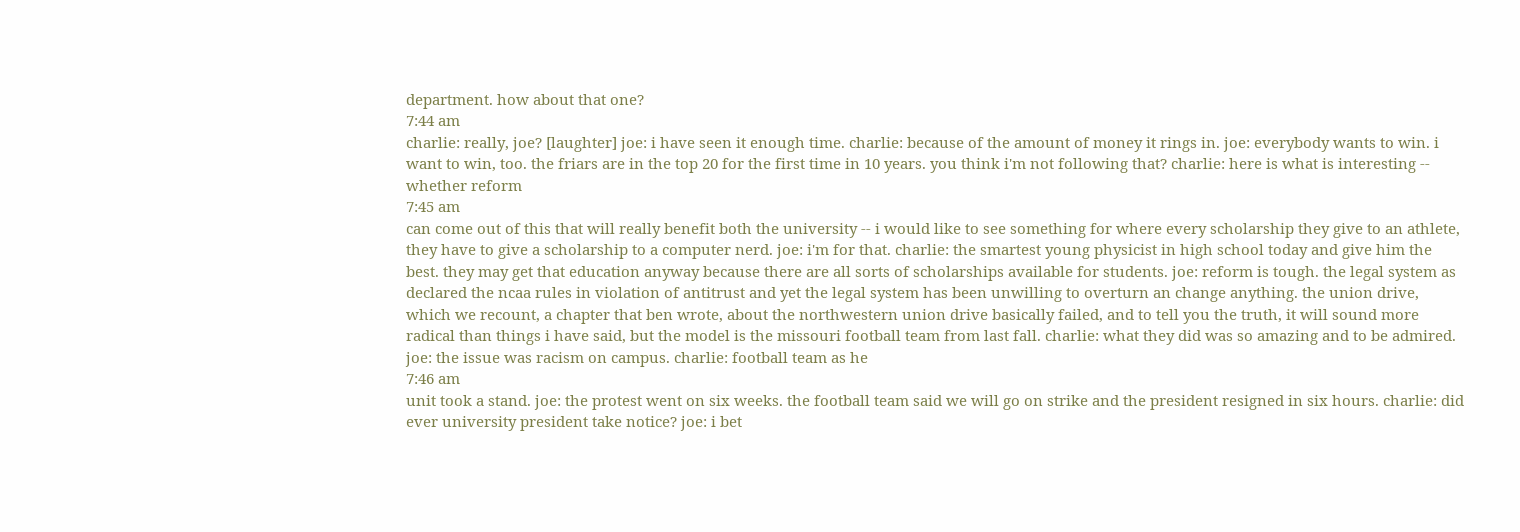department. how about that one?
7:44 am
charlie: really, joe? [laughter] joe: i have seen it enough time. charlie: because of the amount of money it rings in. joe: everybody wants to win. i want to win, too. the friars are in the top 20 for the first time in 10 years. you think i'm not following that? charlie: here is what is interesting -- whether reform
7:45 am
can come out of this that will really benefit both the university -- i would like to see something for where every scholarship they give to an athlete, they have to give a scholarship to a computer nerd. joe: i'm for that. charlie: the smartest young physicist in high school today and give him the best. they may get that education anyway because there are all sorts of scholarships available for students. joe: reform is tough. the legal system as declared the ncaa rules in violation of antitrust and yet the legal system has been unwilling to overturn an change anything. the union drive, which we recount, a chapter that ben wrote, about the northwestern union drive basically failed, and to tell you the truth, it will sound more radical than things i have said, but the model is the missouri football team from last fall. charlie: what they did was so amazing and to be admired. joe: the issue was racism on campus. charlie: football team as he
7:46 am
unit took a stand. joe: the protest went on six weeks. the football team said we will go on strike and the president resigned in six hours. charlie: did ever university president take notice? joe: i bet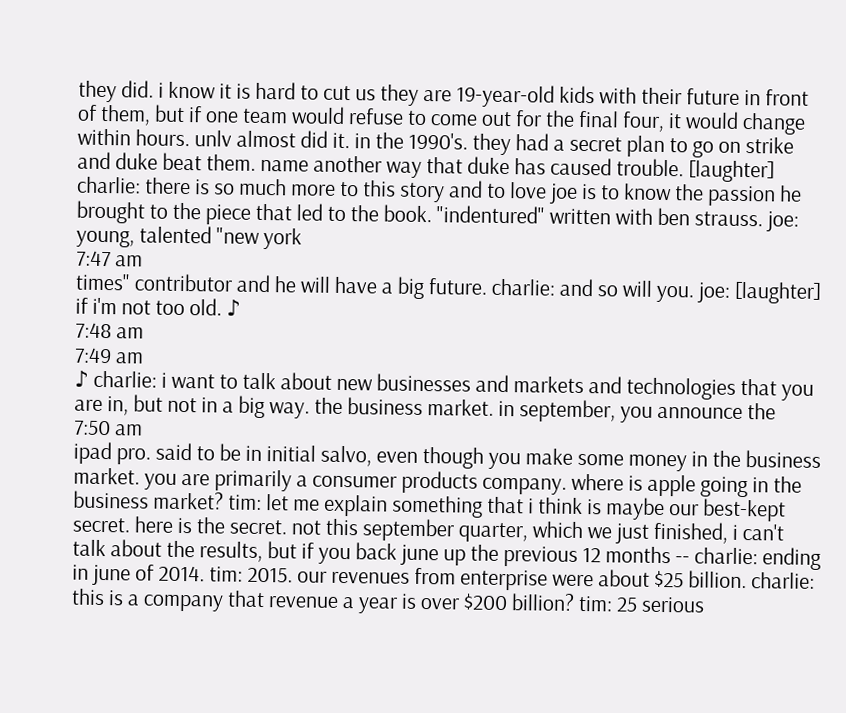they did. i know it is hard to cut us they are 19-year-old kids with their future in front of them, but if one team would refuse to come out for the final four, it would change within hours. unlv almost did it. in the 1990's. they had a secret plan to go on strike and duke beat them. name another way that duke has caused trouble. [laughter] charlie: there is so much more to this story and to love joe is to know the passion he brought to the piece that led to the book. "indentured" written with ben strauss. joe: young, talented "new york
7:47 am
times" contributor and he will have a big future. charlie: and so will you. joe: [laughter] if i'm not too old. ♪
7:48 am
7:49 am
♪ charlie: i want to talk about new businesses and markets and technologies that you are in, but not in a big way. the business market. in september, you announce the
7:50 am
ipad pro. said to be in initial salvo, even though you make some money in the business market. you are primarily a consumer products company. where is apple going in the business market? tim: let me explain something that i think is maybe our best-kept secret. here is the secret. not this september quarter, which we just finished, i can't talk about the results, but if you back june up the previous 12 months -- charlie: ending in june of 2014. tim: 2015. our revenues from enterprise were about $25 billion. charlie: this is a company that revenue a year is over $200 billion? tim: 25 serious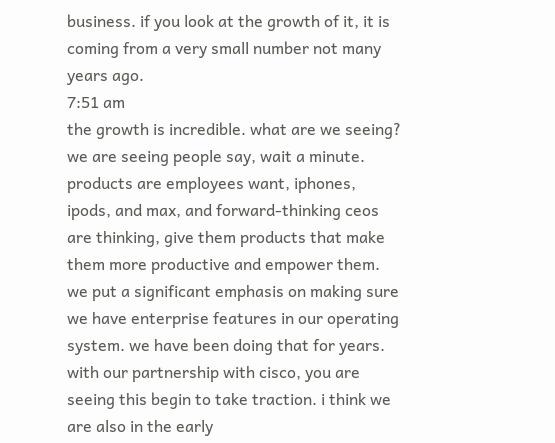business. if you look at the growth of it, it is coming from a very small number not many years ago.
7:51 am
the growth is incredible. what are we seeing? we are seeing people say, wait a minute. products are employees want, iphones, ipods, and max, and forward-thinking ceos are thinking, give them products that make them more productive and empower them. we put a significant emphasis on making sure we have enterprise features in our operating system. we have been doing that for years. with our partnership with cisco, you are seeing this begin to take traction. i think we are also in the early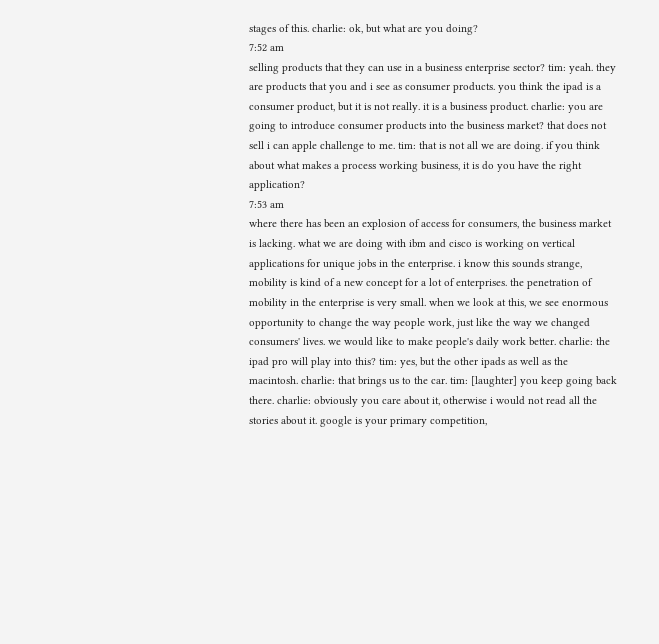stages of this. charlie: ok, but what are you doing?
7:52 am
selling products that they can use in a business enterprise sector? tim: yeah. they are products that you and i see as consumer products. you think the ipad is a consumer product, but it is not really. it is a business product. charlie: you are going to introduce consumer products into the business market? that does not sell i can apple challenge to me. tim: that is not all we are doing. if you think about what makes a process working business, it is do you have the right application?
7:53 am
where there has been an explosion of access for consumers, the business market is lacking. what we are doing with ibm and cisco is working on vertical applications for unique jobs in the enterprise. i know this sounds strange, mobility is kind of a new concept for a lot of enterprises. the penetration of mobility in the enterprise is very small. when we look at this, we see enormous opportunity to change the way people work, just like the way we changed consumers' lives. we would like to make people's daily work better. charlie: the ipad pro will play into this? tim: yes, but the other ipads as well as the macintosh. charlie: that brings us to the car. tim: [laughter] you keep going back there. charlie: obviously you care about it, otherwise i would not read all the stories about it. google is your primary competition,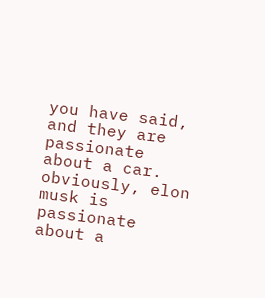you have said, and they are passionate about a car. obviously, elon musk is passionate about a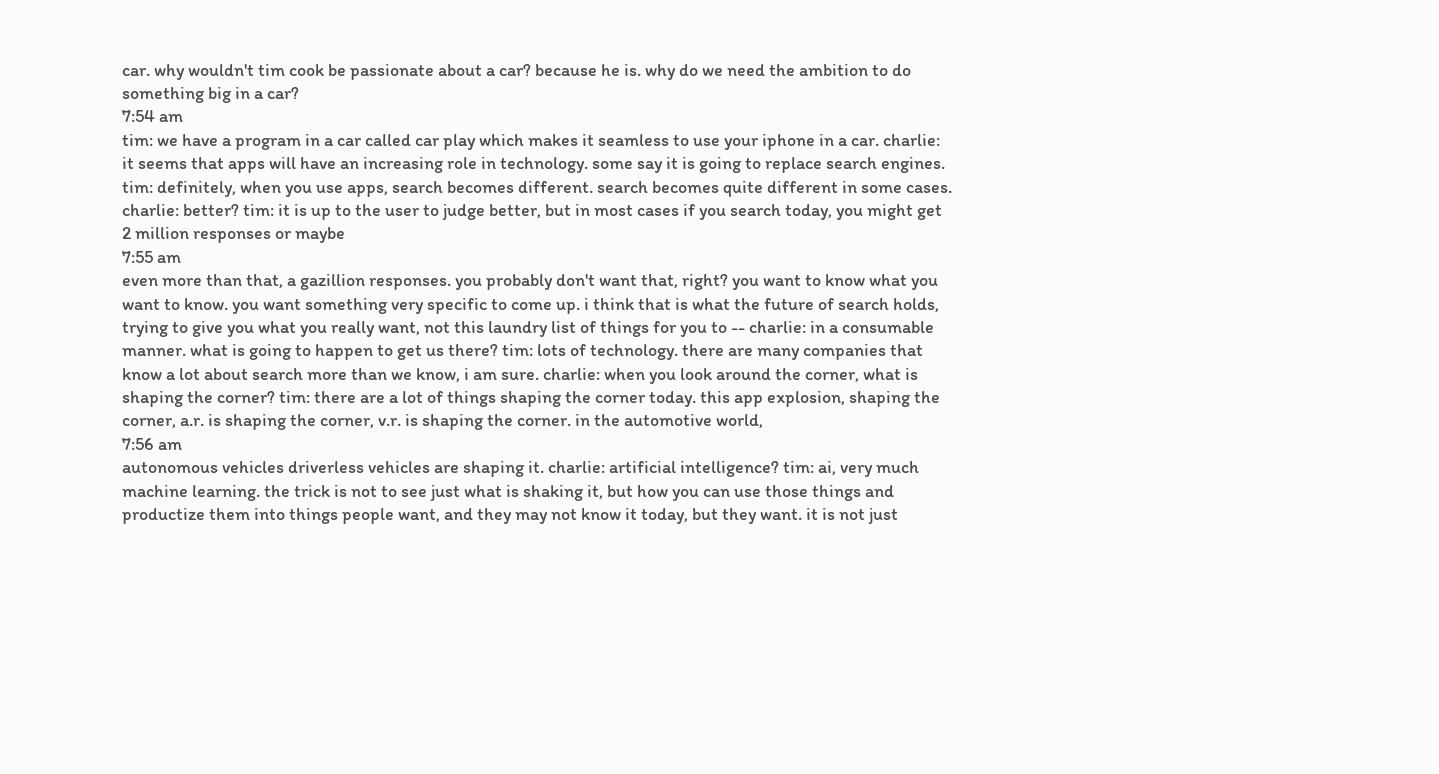car. why wouldn't tim cook be passionate about a car? because he is. why do we need the ambition to do something big in a car?
7:54 am
tim: we have a program in a car called car play which makes it seamless to use your iphone in a car. charlie: it seems that apps will have an increasing role in technology. some say it is going to replace search engines. tim: definitely, when you use apps, search becomes different. search becomes quite different in some cases. charlie: better? tim: it is up to the user to judge better, but in most cases if you search today, you might get 2 million responses or maybe
7:55 am
even more than that, a gazillion responses. you probably don't want that, right? you want to know what you want to know. you want something very specific to come up. i think that is what the future of search holds, trying to give you what you really want, not this laundry list of things for you to -- charlie: in a consumable manner. what is going to happen to get us there? tim: lots of technology. there are many companies that know a lot about search more than we know, i am sure. charlie: when you look around the corner, what is shaping the corner? tim: there are a lot of things shaping the corner today. this app explosion, shaping the corner, a.r. is shaping the corner, v.r. is shaping the corner. in the automotive world,
7:56 am
autonomous vehicles driverless vehicles are shaping it. charlie: artificial intelligence? tim: ai, very much machine learning. the trick is not to see just what is shaking it, but how you can use those things and productize them into things people want, and they may not know it today, but they want. it is not just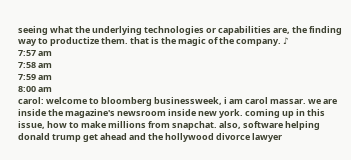seeing what the underlying technologies or capabilities are, the finding way to productize them. that is the magic of the company. ♪
7:57 am
7:58 am
7:59 am
8:00 am
carol: welcome to bloomberg businessweek, i am carol massar. we are inside the magazine's newsroom inside new york. coming up in this issue, how to make millions from snapchat. also, software helping donald trump get ahead and the hollywood divorce lawyer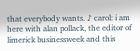that everybody wants. ♪ carol: i am here with alan pollack, the editor of limerick businessweek and this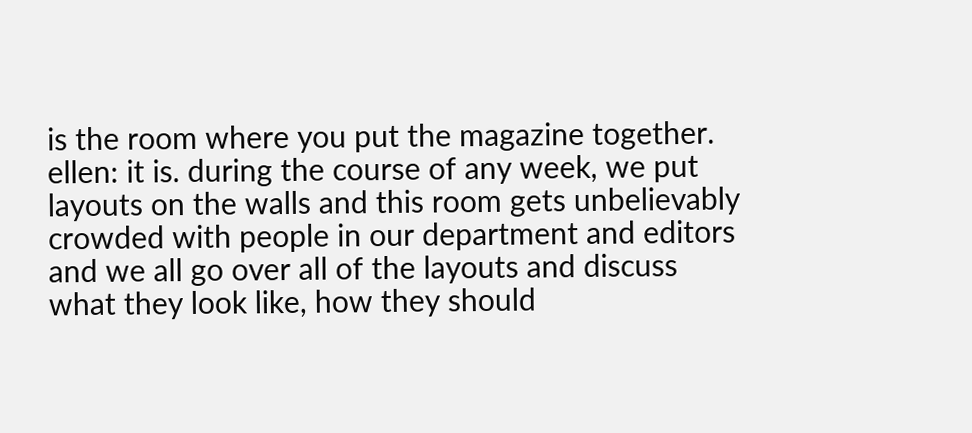is the room where you put the magazine together. ellen: it is. during the course of any week, we put layouts on the walls and this room gets unbelievably crowded with people in our department and editors and we all go over all of the layouts and discuss what they look like, how they should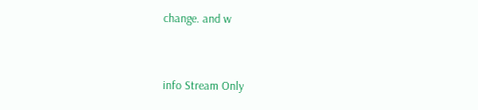change. and w


info Stream Only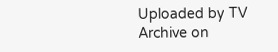Uploaded by TV Archive on